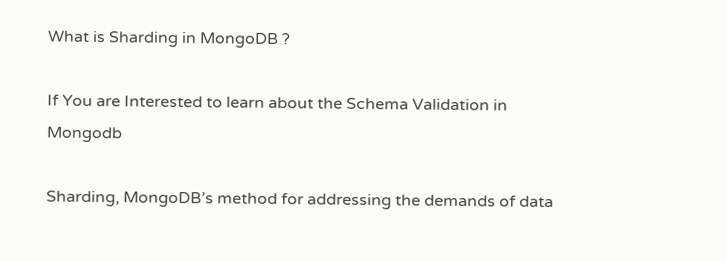What is Sharding in MongoDB ?

If You are Interested to learn about the Schema Validation in Mongodb

Sharding, MongoDB’s method for addressing the demands of data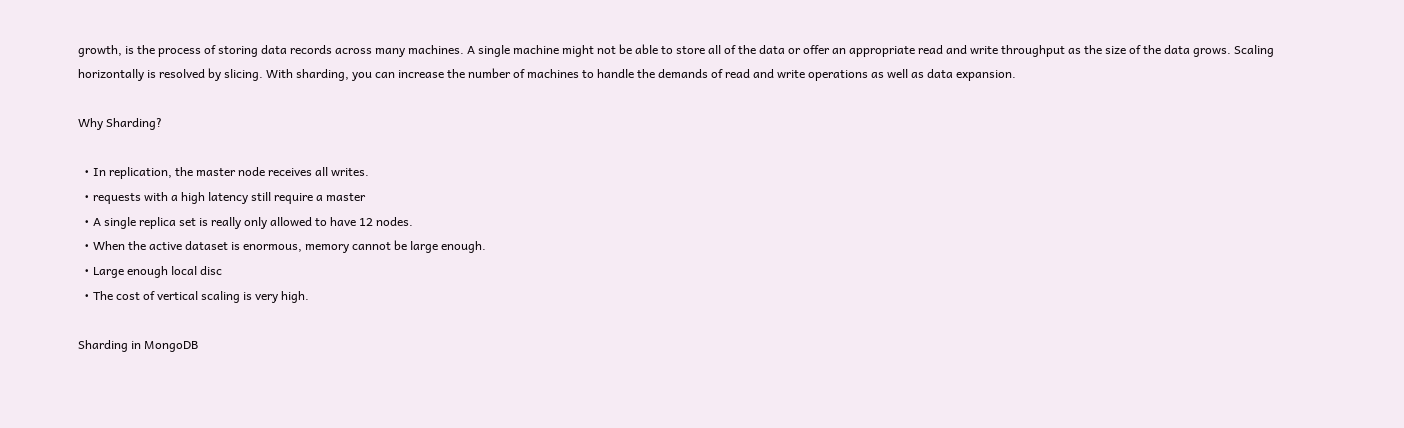growth, is the process of storing data records across many machines. A single machine might not be able to store all of the data or offer an appropriate read and write throughput as the size of the data grows. Scaling horizontally is resolved by slicing. With sharding, you can increase the number of machines to handle the demands of read and write operations as well as data expansion.

Why Sharding?

  • In replication, the master node receives all writes.
  • requests with a high latency still require a master
  • A single replica set is really only allowed to have 12 nodes.
  • When the active dataset is enormous, memory cannot be large enough.
  • Large enough local disc
  • The cost of vertical scaling is very high.

Sharding in MongoDB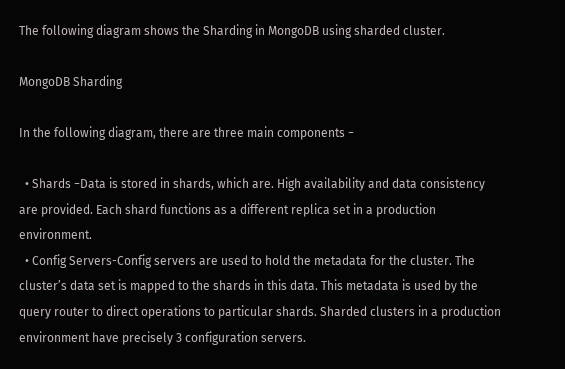The following diagram shows the Sharding in MongoDB using sharded cluster.

MongoDB Sharding

In the following diagram, there are three main components −

  • Shards −Data is stored in shards, which are. High availability and data consistency are provided. Each shard functions as a different replica set in a production environment.
  • Config Servers-Config servers are used to hold the metadata for the cluster. The cluster’s data set is mapped to the shards in this data. This metadata is used by the query router to direct operations to particular shards. Sharded clusters in a production environment have precisely 3 configuration servers.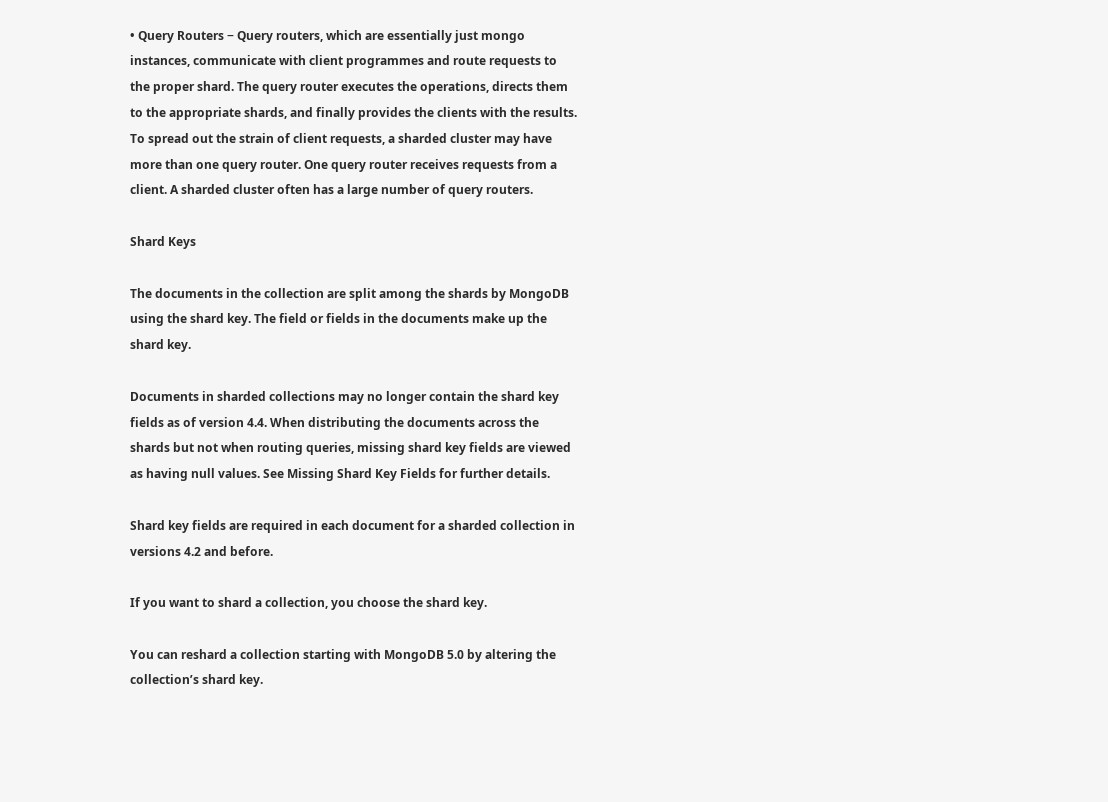• Query Routers − Query routers, which are essentially just mongo instances, communicate with client programmes and route requests to the proper shard. The query router executes the operations, directs them to the appropriate shards, and finally provides the clients with the results. To spread out the strain of client requests, a sharded cluster may have more than one query router. One query router receives requests from a client. A sharded cluster often has a large number of query routers.

Shard Keys

The documents in the collection are split among the shards by MongoDB using the shard key. The field or fields in the documents make up the shard key.

Documents in sharded collections may no longer contain the shard key fields as of version 4.4. When distributing the documents across the shards but not when routing queries, missing shard key fields are viewed as having null values. See Missing Shard Key Fields for further details.

Shard key fields are required in each document for a sharded collection in versions 4.2 and before.

If you want to shard a collection, you choose the shard key.

You can reshard a collection starting with MongoDB 5.0 by altering the collection’s shard key.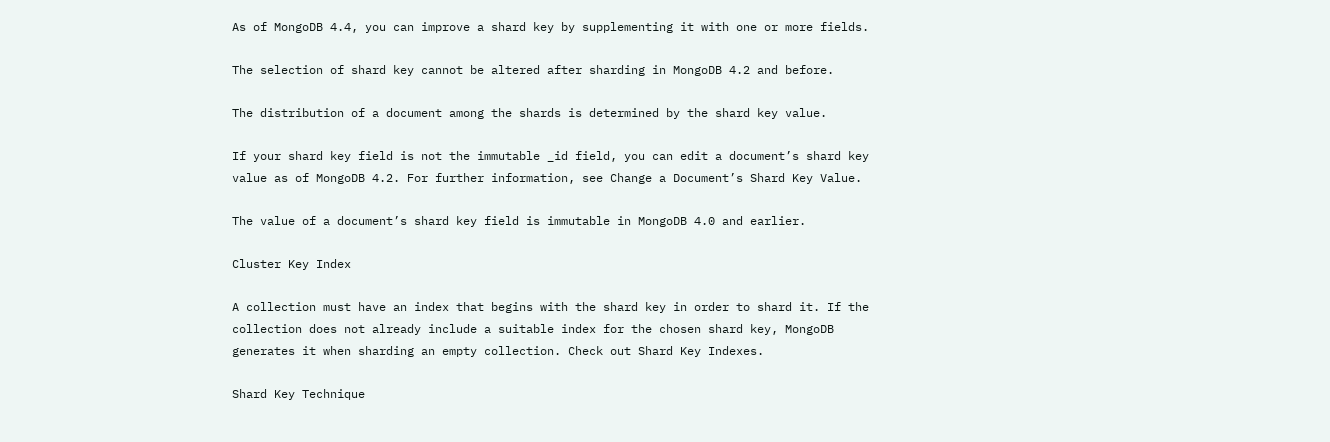As of MongoDB 4.4, you can improve a shard key by supplementing it with one or more fields.

The selection of shard key cannot be altered after sharding in MongoDB 4.2 and before.

The distribution of a document among the shards is determined by the shard key value.

If your shard key field is not the immutable _id field, you can edit a document’s shard key value as of MongoDB 4.2. For further information, see Change a Document’s Shard Key Value.

The value of a document’s shard key field is immutable in MongoDB 4.0 and earlier.

Cluster Key Index

A collection must have an index that begins with the shard key in order to shard it. If the collection does not already include a suitable index for the chosen shard key, MongoDB generates it when sharding an empty collection. Check out Shard Key Indexes.

Shard Key Technique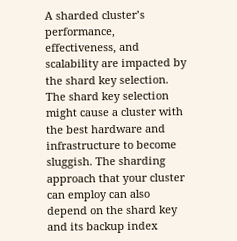A sharded cluster’s performance, effectiveness, and scalability are impacted by the shard key selection. The shard key selection might cause a cluster with the best hardware and infrastructure to become sluggish. The sharding approach that your cluster can employ can also depend on the shard key and its backup index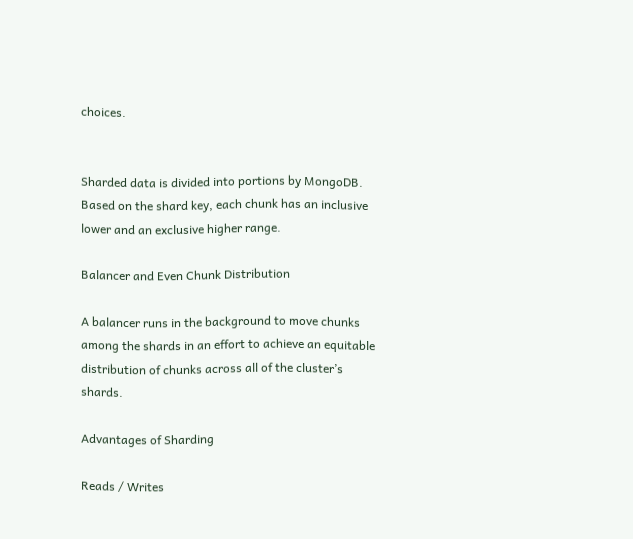choices.


Sharded data is divided into portions by MongoDB. Based on the shard key, each chunk has an inclusive lower and an exclusive higher range.

Balancer and Even Chunk Distribution

A balancer runs in the background to move chunks among the shards in an effort to achieve an equitable distribution of chunks across all of the cluster’s shards.

Advantages of Sharding

Reads / Writes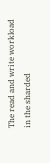The read and write workload in the sharded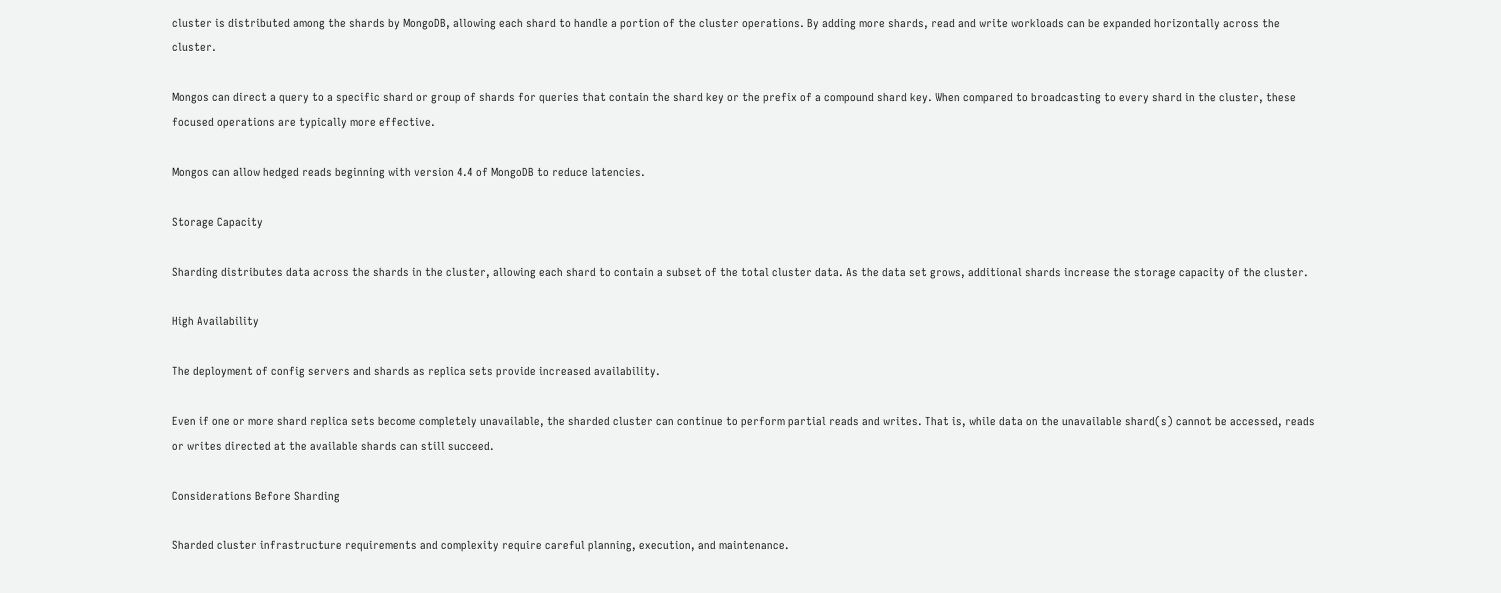cluster is distributed among the shards by MongoDB, allowing each shard to handle a portion of the cluster operations. By adding more shards, read and write workloads can be expanded horizontally across the cluster.

Mongos can direct a query to a specific shard or group of shards for queries that contain the shard key or the prefix of a compound shard key. When compared to broadcasting to every shard in the cluster, these focused operations are typically more effective.

Mongos can allow hedged reads beginning with version 4.4 of MongoDB to reduce latencies.

Storage Capacity

Sharding distributes data across the shards in the cluster, allowing each shard to contain a subset of the total cluster data. As the data set grows, additional shards increase the storage capacity of the cluster.

High Availability

The deployment of config servers and shards as replica sets provide increased availability.

Even if one or more shard replica sets become completely unavailable, the sharded cluster can continue to perform partial reads and writes. That is, while data on the unavailable shard(s) cannot be accessed, reads or writes directed at the available shards can still succeed.

Considerations Before Sharding

Sharded cluster infrastructure requirements and complexity require careful planning, execution, and maintenance.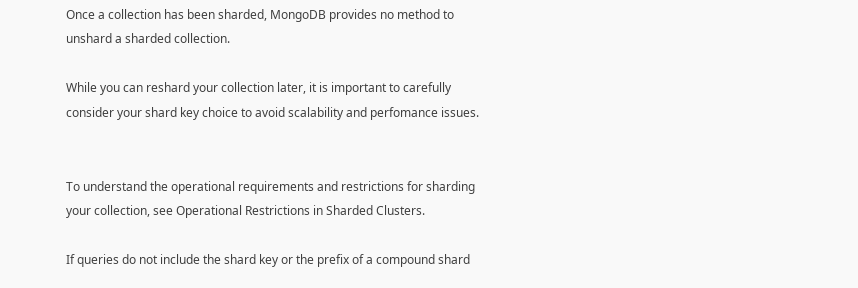Once a collection has been sharded, MongoDB provides no method to unshard a sharded collection.

While you can reshard your collection later, it is important to carefully consider your shard key choice to avoid scalability and perfomance issues.


To understand the operational requirements and restrictions for sharding your collection, see Operational Restrictions in Sharded Clusters.

If queries do not include the shard key or the prefix of a compound shard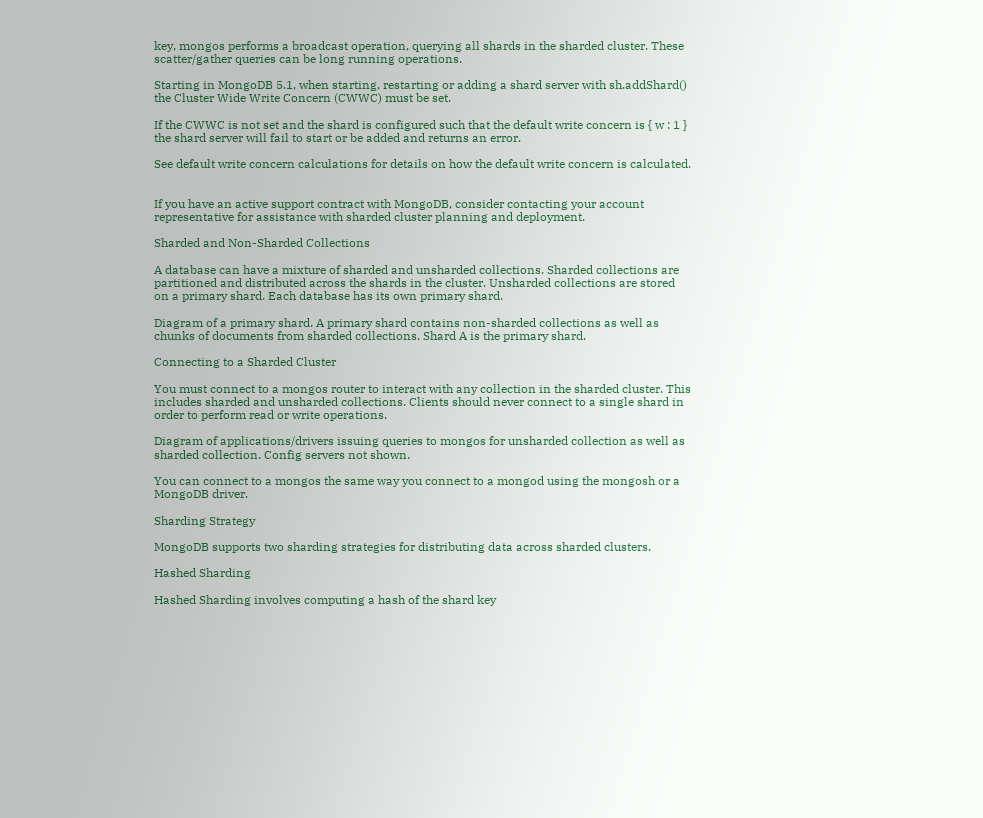key, mongos performs a broadcast operation, querying all shards in the sharded cluster. These scatter/gather queries can be long running operations.

Starting in MongoDB 5.1, when starting, restarting or adding a shard server with sh.addShard() the Cluster Wide Write Concern (CWWC) must be set.

If the CWWC is not set and the shard is configured such that the default write concern is { w : 1 } the shard server will fail to start or be added and returns an error.

See default write concern calculations for details on how the default write concern is calculated.


If you have an active support contract with MongoDB, consider contacting your account representative for assistance with sharded cluster planning and deployment.

Sharded and Non-Sharded Collections

A database can have a mixture of sharded and unsharded collections. Sharded collections are partitioned and distributed across the shards in the cluster. Unsharded collections are stored on a primary shard. Each database has its own primary shard.

Diagram of a primary shard. A primary shard contains non-sharded collections as well as chunks of documents from sharded collections. Shard A is the primary shard.

Connecting to a Sharded Cluster

You must connect to a mongos router to interact with any collection in the sharded cluster. This includes sharded and unsharded collections. Clients should never connect to a single shard in order to perform read or write operations.

Diagram of applications/drivers issuing queries to mongos for unsharded collection as well as sharded collection. Config servers not shown.

You can connect to a mongos the same way you connect to a mongod using the mongosh or a MongoDB driver.

Sharding Strategy

MongoDB supports two sharding strategies for distributing data across sharded clusters.

Hashed Sharding

Hashed Sharding involves computing a hash of the shard key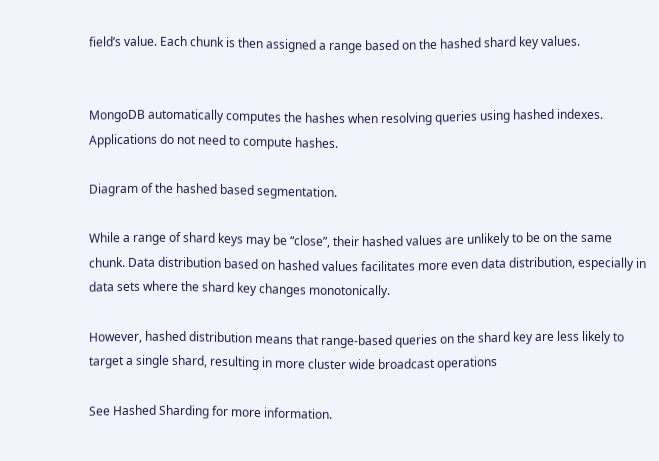field’s value. Each chunk is then assigned a range based on the hashed shard key values.


MongoDB automatically computes the hashes when resolving queries using hashed indexes. Applications do not need to compute hashes.

Diagram of the hashed based segmentation.

While a range of shard keys may be “close”, their hashed values are unlikely to be on the same chunk. Data distribution based on hashed values facilitates more even data distribution, especially in data sets where the shard key changes monotonically.

However, hashed distribution means that range-based queries on the shard key are less likely to target a single shard, resulting in more cluster wide broadcast operations

See Hashed Sharding for more information.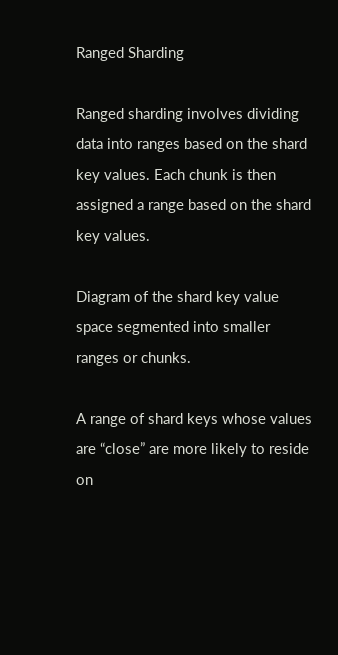Ranged Sharding

Ranged sharding involves dividing data into ranges based on the shard key values. Each chunk is then assigned a range based on the shard key values.

Diagram of the shard key value space segmented into smaller ranges or chunks.

A range of shard keys whose values are “close” are more likely to reside on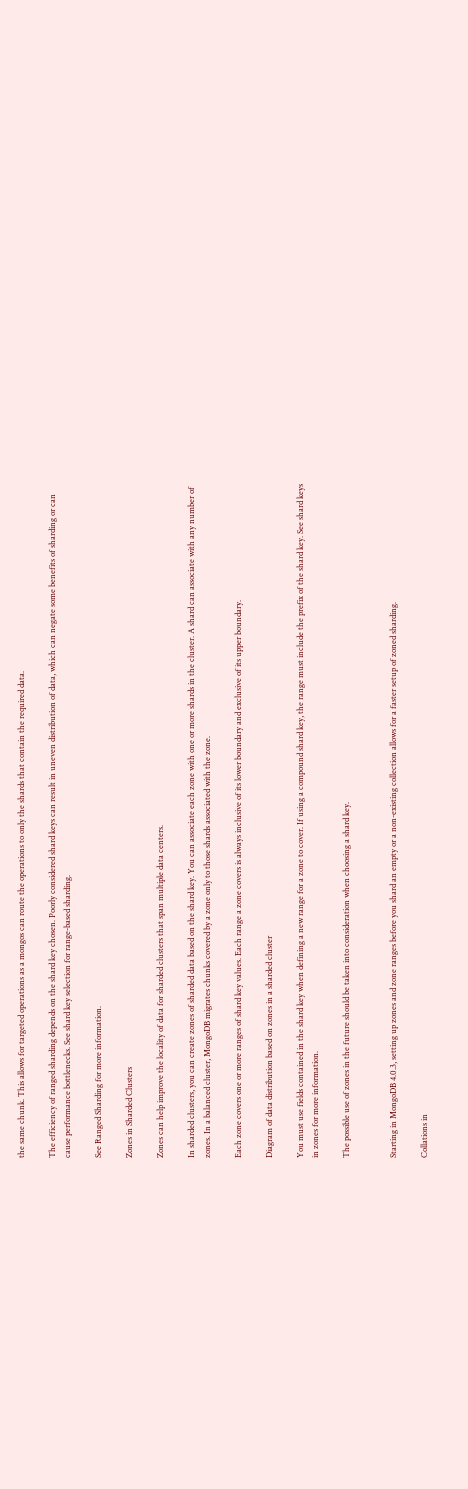the same chunk. This allows for targeted operations as a mongos can route the operations to only the shards that contain the required data.

The efficiency of ranged sharding depends on the shard key chosen. Poorly considered shard keys can result in uneven distribution of data, which can negate some benefits of sharding or can cause performance bottlenecks. See shard key selection for range-based sharding.

See Ranged Sharding for more information.

Zones in Sharded Clusters

Zones can help improve the locality of data for sharded clusters that span multiple data centers.

In sharded clusters, you can create zones of sharded data based on the shard key. You can associate each zone with one or more shards in the cluster. A shard can associate with any number of zones. In a balanced cluster, MongoDB migrates chunks covered by a zone only to those shards associated with the zone.

Each zone covers one or more ranges of shard key values. Each range a zone covers is always inclusive of its lower boundary and exclusive of its upper boundary.

Diagram of data distribution based on zones in a sharded cluster

You must use fields contained in the shard key when defining a new range for a zone to cover. If using a compound shard key, the range must include the prefix of the shard key. See shard keys in zones for more information.

The possible use of zones in the future should be taken into consideration when choosing a shard key.


Starting in MongoDB 4.0.3, setting up zones and zone ranges before you shard an empty or a non-existing collection allows for a faster setup of zoned sharding.

Collations in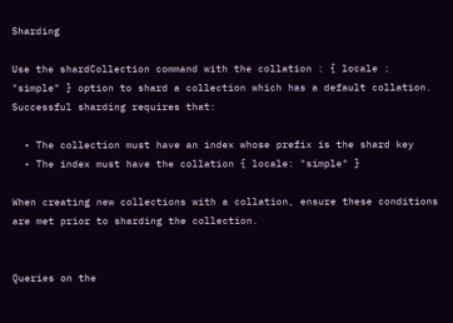Sharding

Use the shardCollection command with the collation : { locale : "simple" } option to shard a collection which has a default collation. Successful sharding requires that:

  • The collection must have an index whose prefix is the shard key
  • The index must have the collation { locale: "simple" }

When creating new collections with a collation, ensure these conditions are met prior to sharding the collection.


Queries on the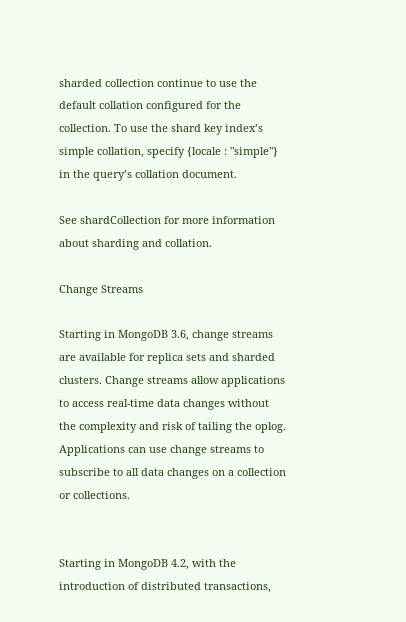sharded collection continue to use the default collation configured for the collection. To use the shard key index’s simple collation, specify {locale : "simple"} in the query’s collation document.

See shardCollection for more information about sharding and collation.

Change Streams

Starting in MongoDB 3.6, change streams are available for replica sets and sharded clusters. Change streams allow applications to access real-time data changes without the complexity and risk of tailing the oplog. Applications can use change streams to subscribe to all data changes on a collection or collections.


Starting in MongoDB 4.2, with the introduction of distributed transactions,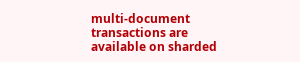multi-document transactions are available on sharded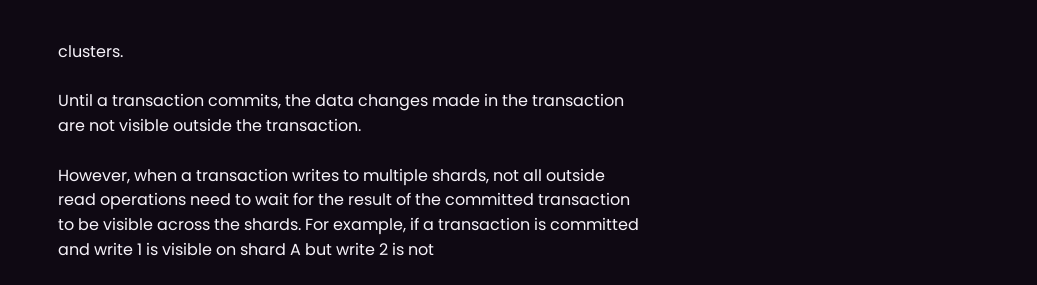clusters.

Until a transaction commits, the data changes made in the transaction are not visible outside the transaction.

However, when a transaction writes to multiple shards, not all outside read operations need to wait for the result of the committed transaction to be visible across the shards. For example, if a transaction is committed and write 1 is visible on shard A but write 2 is not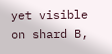yet visible on shard B,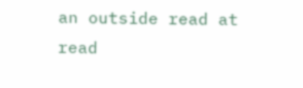an outside read at read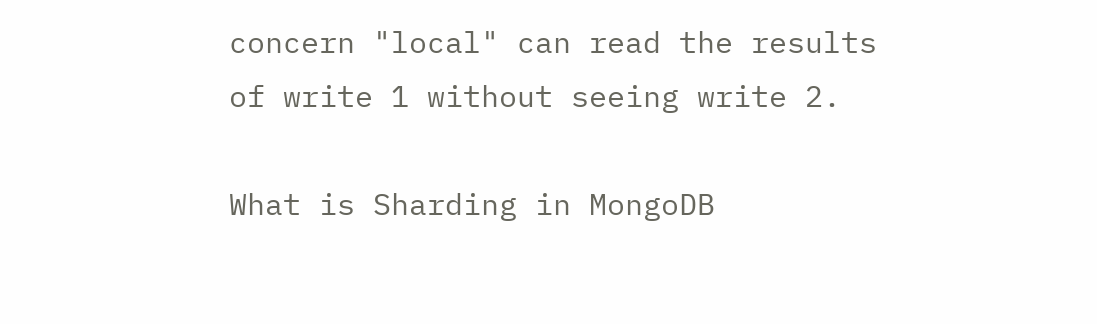concern "local" can read the results of write 1 without seeing write 2.

What is Sharding in MongoDB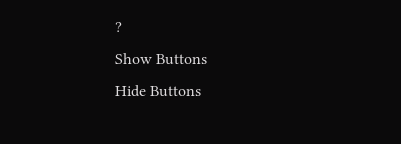?
Show Buttons
Hide Buttons